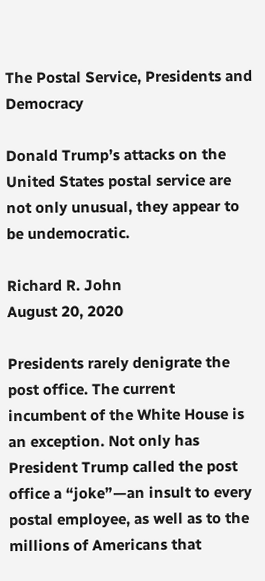The Postal Service, Presidents and Democracy

Donald Trump’s attacks on the United States postal service are not only unusual, they appear to be undemocratic.

Richard R. John
August 20, 2020

Presidents rarely denigrate the post office. The current incumbent of the White House is an exception. Not only has President Trump called the post office a “joke”—an insult to every postal employee, as well as to the millions of Americans that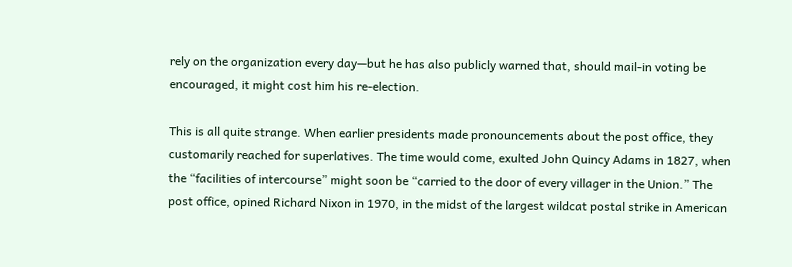rely on the organization every day—but he has also publicly warned that, should mail-in voting be encouraged, it might cost him his re-election.

This is all quite strange. When earlier presidents made pronouncements about the post office, they customarily reached for superlatives. The time would come, exulted John Quincy Adams in 1827, when the “facilities of intercourse” might soon be “carried to the door of every villager in the Union.” The post office, opined Richard Nixon in 1970, in the midst of the largest wildcat postal strike in American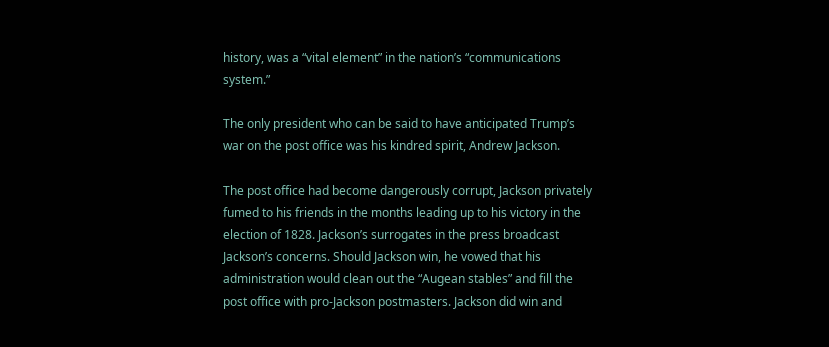history, was a “vital element” in the nation’s “communications system.”

The only president who can be said to have anticipated Trump’s war on the post office was his kindred spirit, Andrew Jackson.

The post office had become dangerously corrupt, Jackson privately fumed to his friends in the months leading up to his victory in the election of 1828. Jackson’s surrogates in the press broadcast Jackson’s concerns. Should Jackson win, he vowed that his administration would clean out the “Augean stables” and fill the post office with pro-Jackson postmasters. Jackson did win and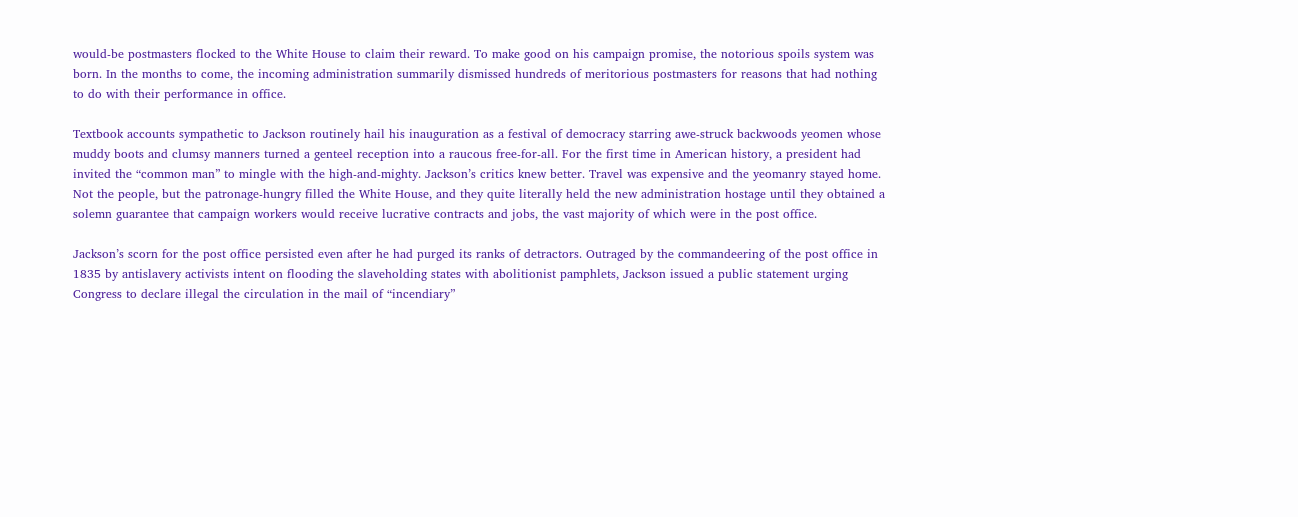would-be postmasters flocked to the White House to claim their reward. To make good on his campaign promise, the notorious spoils system was born. In the months to come, the incoming administration summarily dismissed hundreds of meritorious postmasters for reasons that had nothing to do with their performance in office.

Textbook accounts sympathetic to Jackson routinely hail his inauguration as a festival of democracy starring awe-struck backwoods yeomen whose muddy boots and clumsy manners turned a genteel reception into a raucous free-for-all. For the first time in American history, a president had invited the “common man” to mingle with the high-and-mighty. Jackson’s critics knew better. Travel was expensive and the yeomanry stayed home. Not the people, but the patronage-hungry filled the White House, and they quite literally held the new administration hostage until they obtained a solemn guarantee that campaign workers would receive lucrative contracts and jobs, the vast majority of which were in the post office.

Jackson’s scorn for the post office persisted even after he had purged its ranks of detractors. Outraged by the commandeering of the post office in 1835 by antislavery activists intent on flooding the slaveholding states with abolitionist pamphlets, Jackson issued a public statement urging Congress to declare illegal the circulation in the mail of “incendiary”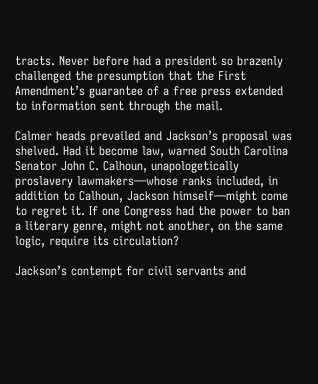tracts. Never before had a president so brazenly challenged the presumption that the First Amendment’s guarantee of a free press extended to information sent through the mail.

Calmer heads prevailed and Jackson’s proposal was shelved. Had it become law, warned South Carolina Senator John C. Calhoun, unapologetically proslavery lawmakers—whose ranks included, in addition to Calhoun, Jackson himself—might come to regret it. If one Congress had the power to ban a literary genre, might not another, on the same logic, require its circulation?

Jackson’s contempt for civil servants and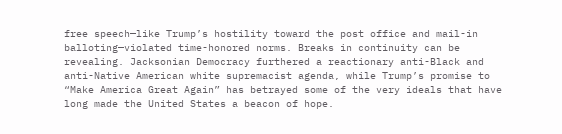free speech—like Trump’s hostility toward the post office and mail-in balloting—violated time-honored norms. Breaks in continuity can be revealing. Jacksonian Democracy furthered a reactionary anti-Black and anti-Native American white supremacist agenda, while Trump’s promise to “Make America Great Again” has betrayed some of the very ideals that have long made the United States a beacon of hope.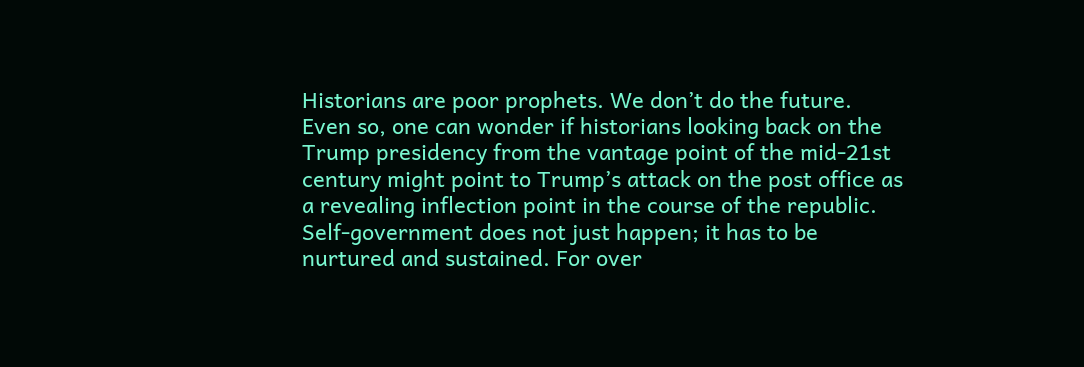Historians are poor prophets. We don’t do the future. Even so, one can wonder if historians looking back on the Trump presidency from the vantage point of the mid-21st century might point to Trump’s attack on the post office as a revealing inflection point in the course of the republic. Self-government does not just happen; it has to be nurtured and sustained. For over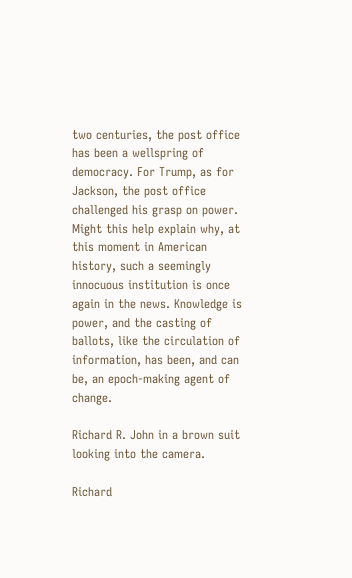two centuries, the post office has been a wellspring of democracy. For Trump, as for Jackson, the post office challenged his grasp on power. Might this help explain why, at this moment in American history, such a seemingly innocuous institution is once again in the news. Knowledge is power, and the casting of ballots, like the circulation of information, has been, and can be, an epoch-making agent of change.

Richard R. John in a brown suit looking into the camera.

Richard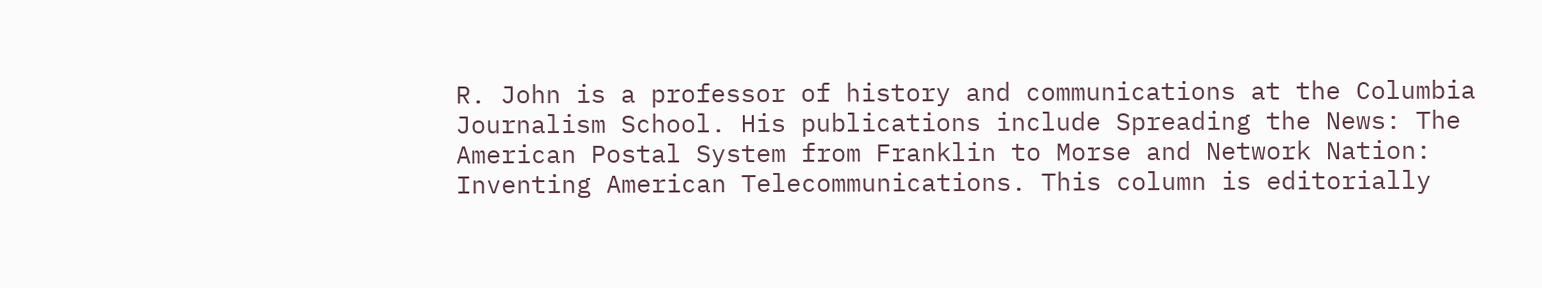R. John is a professor of history and communications at the Columbia Journalism School. His publications include Spreading the News: The American Postal System from Franklin to Morse and Network Nation: Inventing American Telecommunications. This column is editorially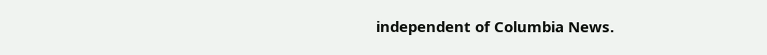independent of Columbia News.